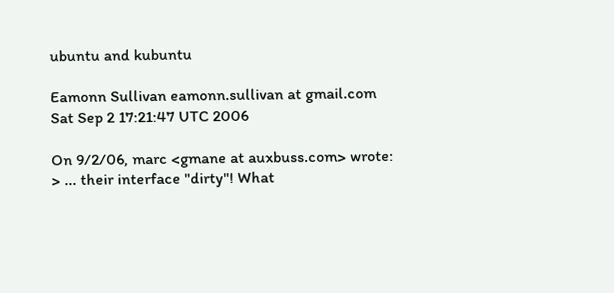ubuntu and kubuntu

Eamonn Sullivan eamonn.sullivan at gmail.com
Sat Sep 2 17:21:47 UTC 2006

On 9/2/06, marc <gmane at auxbuss.com> wrote:
> ... their interface "dirty"! What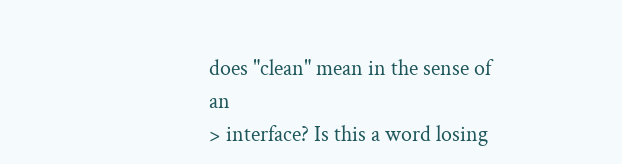does "clean" mean in the sense of an
> interface? Is this a word losing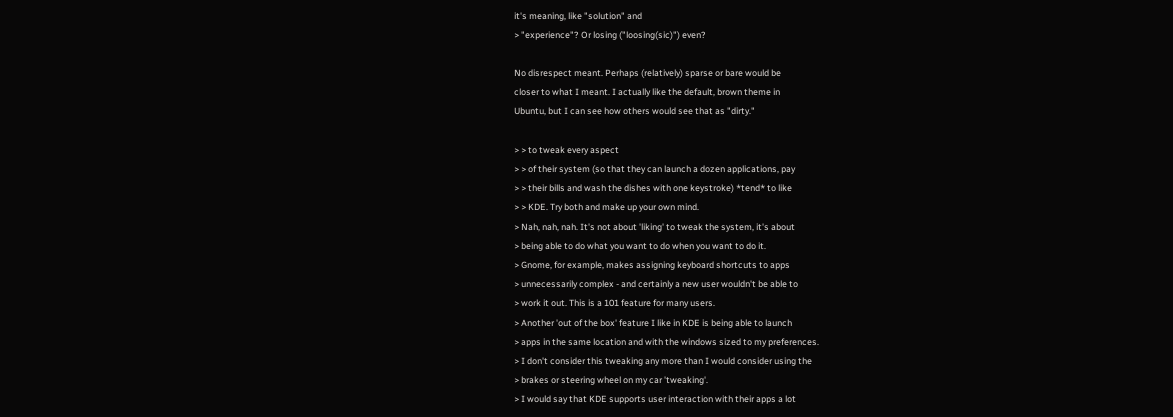it's meaning, like "solution" and
> "experience"? Or losing ("loosing(sic)") even?

No disrespect meant. Perhaps (relatively) sparse or bare would be
closer to what I meant. I actually like the default, brown theme in
Ubuntu, but I can see how others would see that as "dirty."

> > to tweak every aspect
> > of their system (so that they can launch a dozen applications, pay
> > their bills and wash the dishes with one keystroke) *tend* to like
> > KDE. Try both and make up your own mind.
> Nah, nah, nah. It's not about 'liking' to tweak the system, it's about
> being able to do what you want to do when you want to do it.
> Gnome, for example, makes assigning keyboard shortcuts to apps
> unnecessarily complex - and certainly a new user wouldn't be able to
> work it out. This is a 101 feature for many users.
> Another 'out of the box' feature I like in KDE is being able to launch
> apps in the same location and with the windows sized to my preferences.
> I don't consider this tweaking any more than I would consider using the
> brakes or steering wheel on my car 'tweaking'.
> I would say that KDE supports user interaction with their apps a lot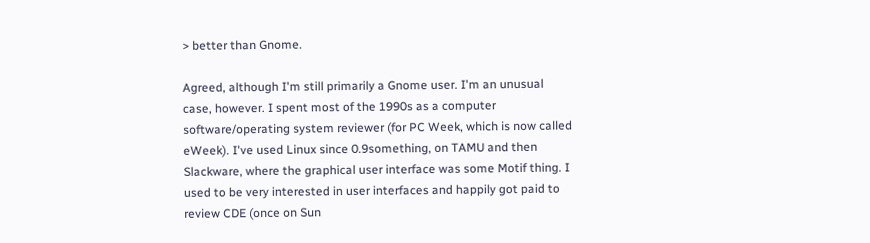> better than Gnome.

Agreed, although I'm still primarily a Gnome user. I'm an unusual
case, however. I spent most of the 1990s as a computer
software/operating system reviewer (for PC Week, which is now called
eWeek). I've used Linux since 0.9something, on TAMU and then
Slackware, where the graphical user interface was some Motif thing. I
used to be very interested in user interfaces and happily got paid to
review CDE (once on Sun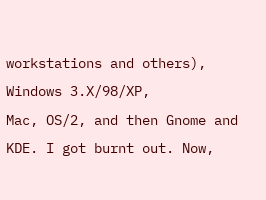workstations and others), Windows 3.X/98/XP,
Mac, OS/2, and then Gnome and KDE. I got burnt out. Now,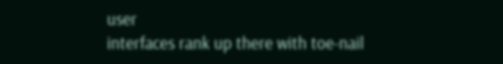user
interfaces rank up there with toe-nail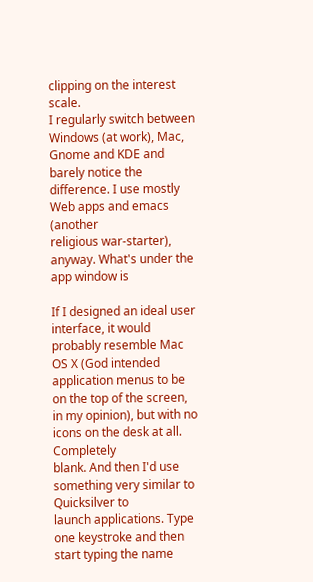clipping on the interest scale.
I regularly switch between Windows (at work), Mac, Gnome and KDE and
barely notice the difference. I use mostly Web apps and emacs (another
religious war-starter), anyway. What's under the app window is

If I designed an ideal user interface, it would probably resemble Mac
OS X (God intended application menus to be on the top of the screen,
in my opinion), but with no icons on the desk at all. Completely
blank. And then I'd use something very similar to Quicksilver to
launch applications. Type one keystroke and then start typing the name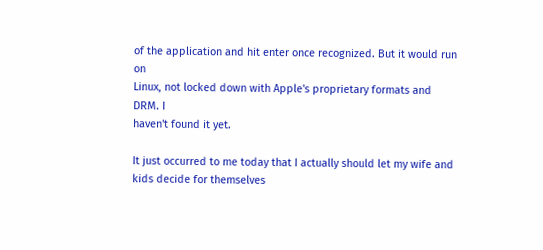of the application and hit enter once recognized. But it would run on
Linux, not locked down with Apple's proprietary formats and DRM. I
haven't found it yet.

It just occurred to me today that I actually should let my wife and
kids decide for themselves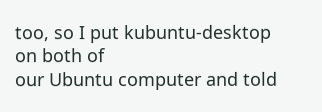too, so I put kubuntu-desktop on both of
our Ubuntu computer and told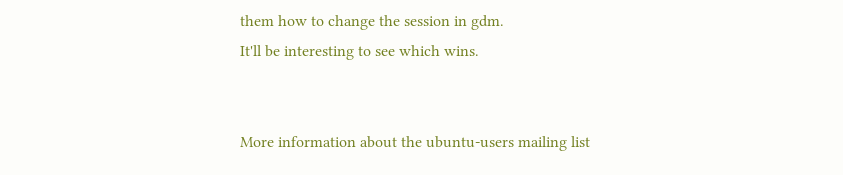them how to change the session in gdm.
It'll be interesting to see which wins.


More information about the ubuntu-users mailing list